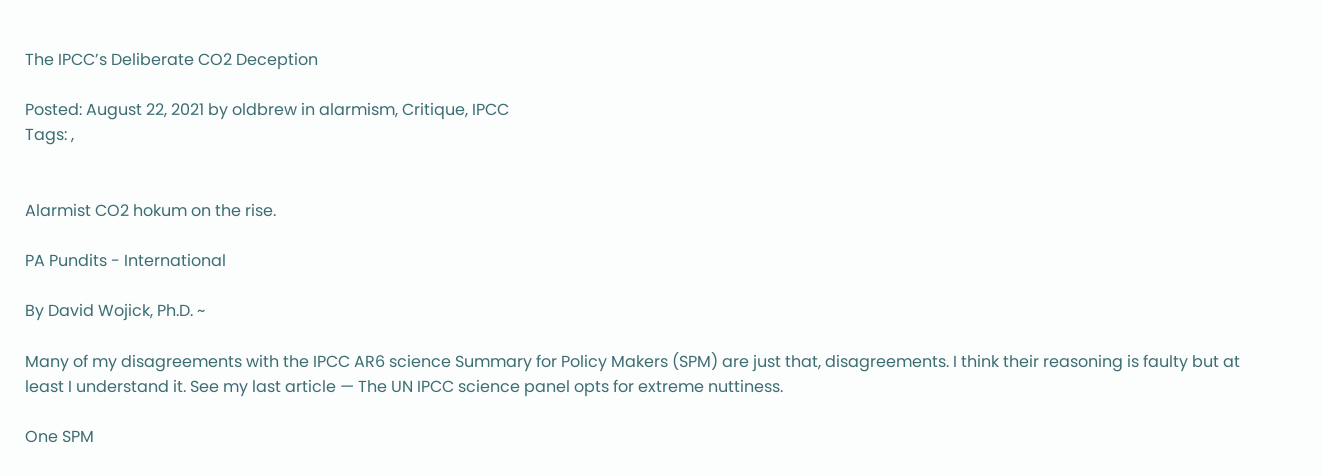The IPCC’s Deliberate CO2 Deception

Posted: August 22, 2021 by oldbrew in alarmism, Critique, IPCC
Tags: ,


Alarmist CO2 hokum on the rise.

PA Pundits - International

By David Wojick, Ph.D. ~

Many of my disagreements with the IPCC AR6 science Summary for Policy Makers (SPM) are just that, disagreements. I think their reasoning is faulty but at least I understand it. See my last article — The UN IPCC science panel opts for extreme nuttiness.

One SPM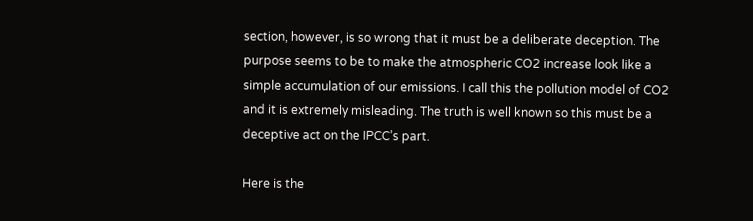section, however, is so wrong that it must be a deliberate deception. The purpose seems to be to make the atmospheric CO2 increase look like a simple accumulation of our emissions. I call this the pollution model of CO2 and it is extremely misleading. The truth is well known so this must be a deceptive act on the IPCC’s part.

Here is the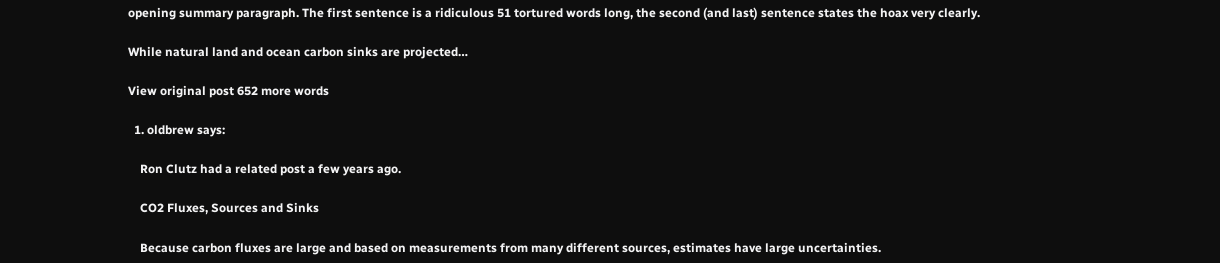opening summary paragraph. The first sentence is a ridiculous 51 tortured words long, the second (and last) sentence states the hoax very clearly.

While natural land and ocean carbon sinks are projected…

View original post 652 more words

  1. oldbrew says:

    Ron Clutz had a related post a few years ago.

    CO2 Fluxes, Sources and Sinks

    Because carbon fluxes are large and based on measurements from many different sources, estimates have large uncertainties.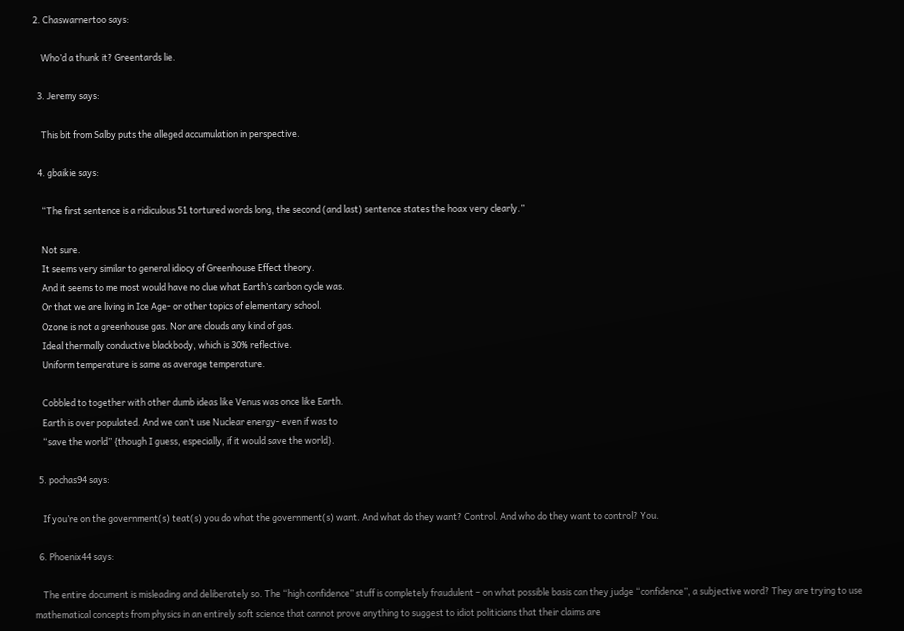2. Chaswarnertoo says:

    Who’d a thunk it? Greentards lie.

  3. Jeremy says:

    This bit from Salby puts the alleged accumulation in perspective.

  4. gbaikie says:

    “The first sentence is a ridiculous 51 tortured words long, the second (and last) sentence states the hoax very clearly.”

    Not sure.
    It seems very similar to general idiocy of Greenhouse Effect theory.
    And it seems to me most would have no clue what Earth’s carbon cycle was.
    Or that we are living in Ice Age- or other topics of elementary school.
    Ozone is not a greenhouse gas. Nor are clouds any kind of gas.
    Ideal thermally conductive blackbody, which is 30% reflective.
    Uniform temperature is same as average temperature.

    Cobbled to together with other dumb ideas like Venus was once like Earth.
    Earth is over populated. And we can’t use Nuclear energy- even if was to
    “save the world” {though I guess, especially, if it would save the world}.

  5. pochas94 says:

    If you’re on the government(s) teat(s) you do what the government(s) want. And what do they want? Control. And who do they want to control? You.

  6. Phoenix44 says:

    The entire document is misleading and deliberately so. The “high confidence” stuff is completely fraudulent – on what possible basis can they judge “confidence”, a subjective word? They are trying to use mathematical concepts from physics in an entirely soft science that cannot prove anything to suggest to idiot politicians that their claims are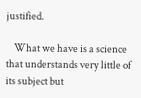justified.

    What we have is a science that understands very little of its subject but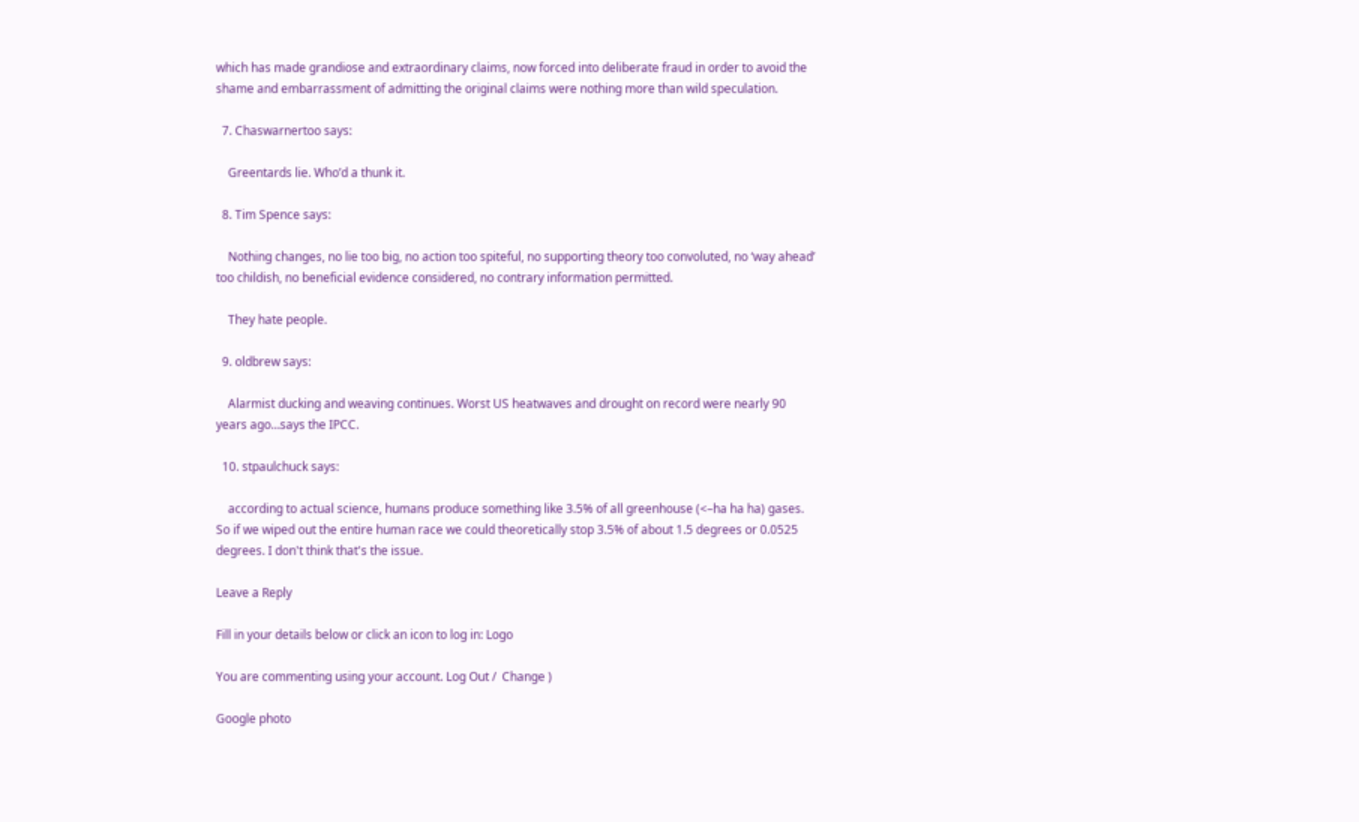which has made grandiose and extraordinary claims, now forced into deliberate fraud in order to avoid the shame and embarrassment of admitting the original claims were nothing more than wild speculation.

  7. Chaswarnertoo says:

    Greentards lie. Who’d a thunk it.

  8. Tim Spence says:

    Nothing changes, no lie too big, no action too spiteful, no supporting theory too convoluted, no ‘way ahead’ too childish, no beneficial evidence considered, no contrary information permitted.

    They hate people.

  9. oldbrew says:

    Alarmist ducking and weaving continues. Worst US heatwaves and drought on record were nearly 90 years ago…says the IPCC.

  10. stpaulchuck says:

    according to actual science, humans produce something like 3.5% of all greenhouse (<–ha ha ha) gases. So if we wiped out the entire human race we could theoretically stop 3.5% of about 1.5 degrees or 0.0525 degrees. I don't think that's the issue.

Leave a Reply

Fill in your details below or click an icon to log in: Logo

You are commenting using your account. Log Out /  Change )

Google photo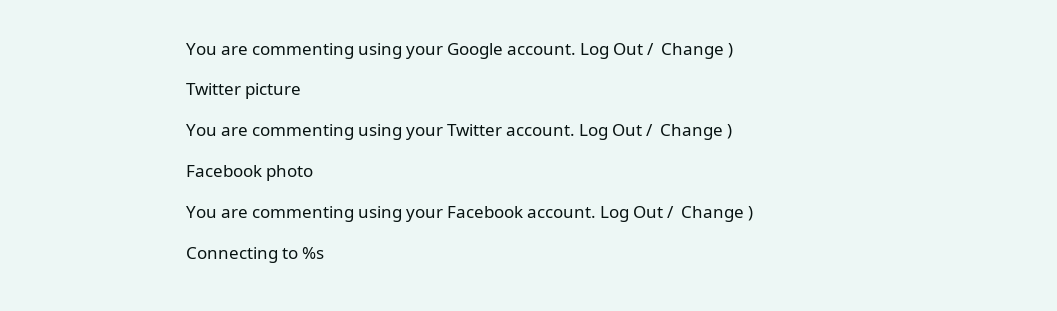You are commenting using your Google account. Log Out /  Change )

Twitter picture

You are commenting using your Twitter account. Log Out /  Change )

Facebook photo

You are commenting using your Facebook account. Log Out /  Change )

Connecting to %s